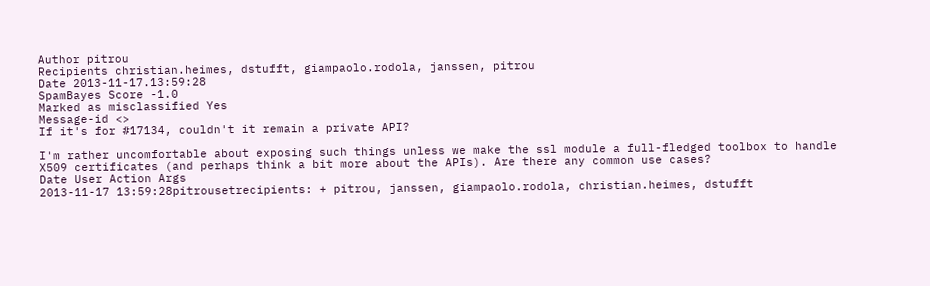Author pitrou
Recipients christian.heimes, dstufft, giampaolo.rodola, janssen, pitrou
Date 2013-11-17.13:59:28
SpamBayes Score -1.0
Marked as misclassified Yes
Message-id <>
If it's for #17134, couldn't it remain a private API?

I'm rather uncomfortable about exposing such things unless we make the ssl module a full-fledged toolbox to handle X509 certificates (and perhaps think a bit more about the APIs). Are there any common use cases?
Date User Action Args
2013-11-17 13:59:28pitrousetrecipients: + pitrou, janssen, giampaolo.rodola, christian.heimes, dstufft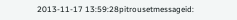2013-11-17 13:59:28pitrousetmessageid: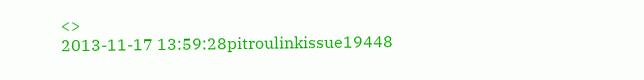<>
2013-11-17 13:59:28pitroulinkissue19448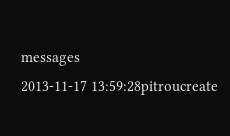messages
2013-11-17 13:59:28pitroucreate